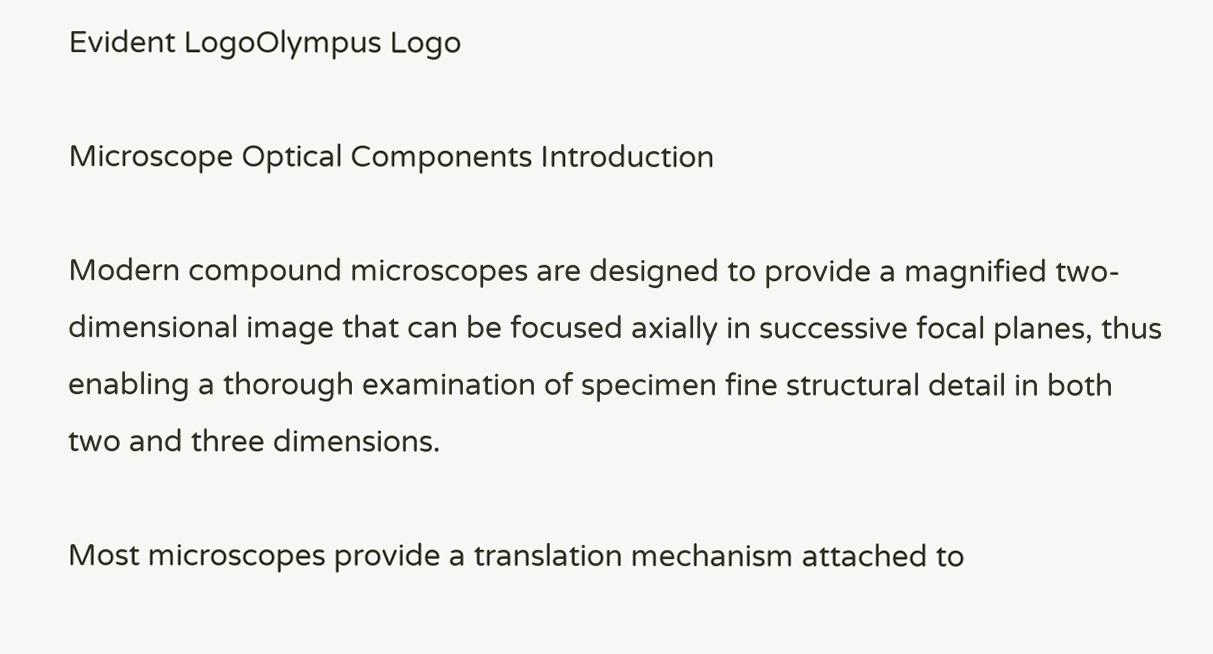Evident LogoOlympus Logo

Microscope Optical Components Introduction

Modern compound microscopes are designed to provide a magnified two-dimensional image that can be focused axially in successive focal planes, thus enabling a thorough examination of specimen fine structural detail in both two and three dimensions.

Most microscopes provide a translation mechanism attached to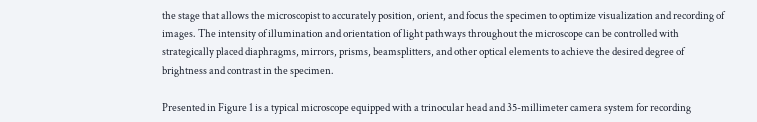the stage that allows the microscopist to accurately position, orient, and focus the specimen to optimize visualization and recording of images. The intensity of illumination and orientation of light pathways throughout the microscope can be controlled with strategically placed diaphragms, mirrors, prisms, beamsplitters, and other optical elements to achieve the desired degree of brightness and contrast in the specimen.

Presented in Figure 1 is a typical microscope equipped with a trinocular head and 35-millimeter camera system for recording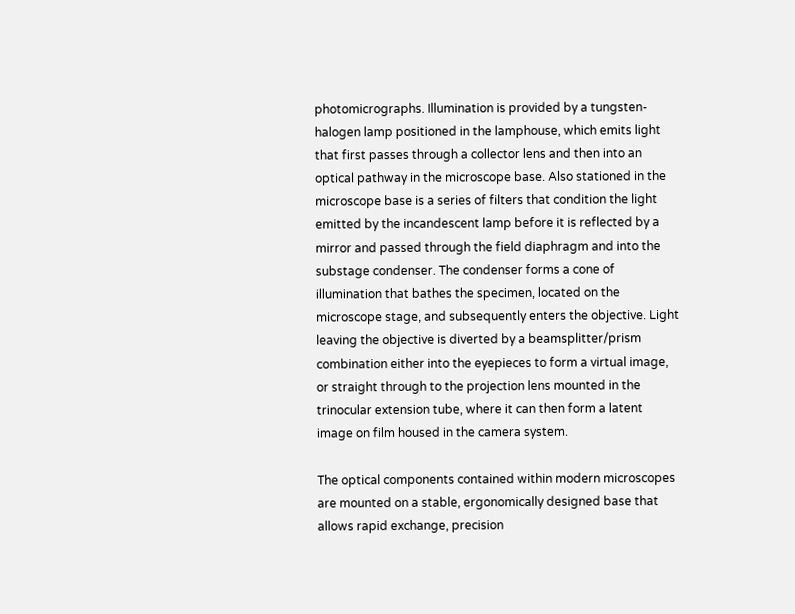photomicrographs. Illumination is provided by a tungsten-halogen lamp positioned in the lamphouse, which emits light that first passes through a collector lens and then into an optical pathway in the microscope base. Also stationed in the microscope base is a series of filters that condition the light emitted by the incandescent lamp before it is reflected by a mirror and passed through the field diaphragm and into the substage condenser. The condenser forms a cone of illumination that bathes the specimen, located on the microscope stage, and subsequently enters the objective. Light leaving the objective is diverted by a beamsplitter/prism combination either into the eyepieces to form a virtual image, or straight through to the projection lens mounted in the trinocular extension tube, where it can then form a latent image on film housed in the camera system.

The optical components contained within modern microscopes are mounted on a stable, ergonomically designed base that allows rapid exchange, precision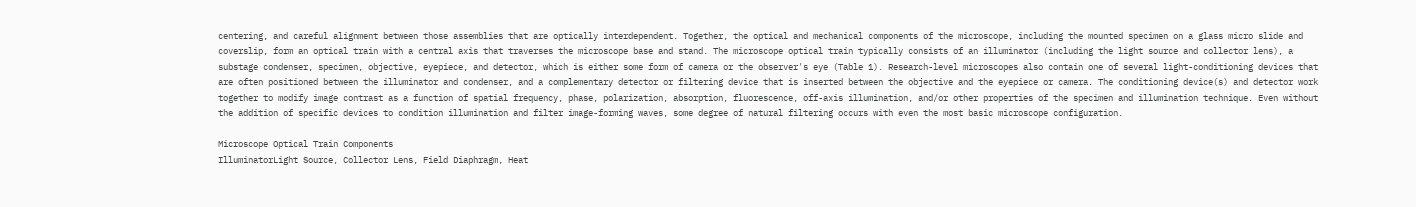centering, and careful alignment between those assemblies that are optically interdependent. Together, the optical and mechanical components of the microscope, including the mounted specimen on a glass micro slide and coverslip, form an optical train with a central axis that traverses the microscope base and stand. The microscope optical train typically consists of an illuminator (including the light source and collector lens), a substage condenser, specimen, objective, eyepiece, and detector, which is either some form of camera or the observer's eye (Table 1). Research-level microscopes also contain one of several light-conditioning devices that are often positioned between the illuminator and condenser, and a complementary detector or filtering device that is inserted between the objective and the eyepiece or camera. The conditioning device(s) and detector work together to modify image contrast as a function of spatial frequency, phase, polarization, absorption, fluorescence, off-axis illumination, and/or other properties of the specimen and illumination technique. Even without the addition of specific devices to condition illumination and filter image-forming waves, some degree of natural filtering occurs with even the most basic microscope configuration.

Microscope Optical Train Components
IlluminatorLight Source, Collector Lens, Field Diaphragm, Heat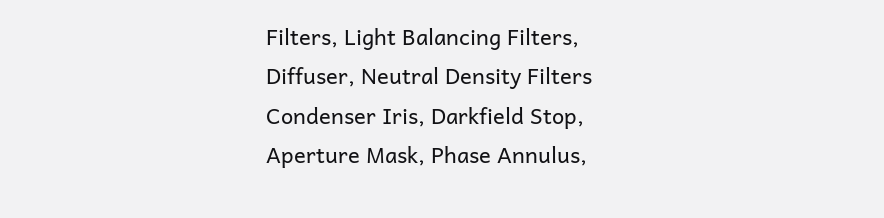Filters, Light Balancing Filters, Diffuser, Neutral Density Filters
Condenser Iris, Darkfield Stop, Aperture Mask, Phase Annulus,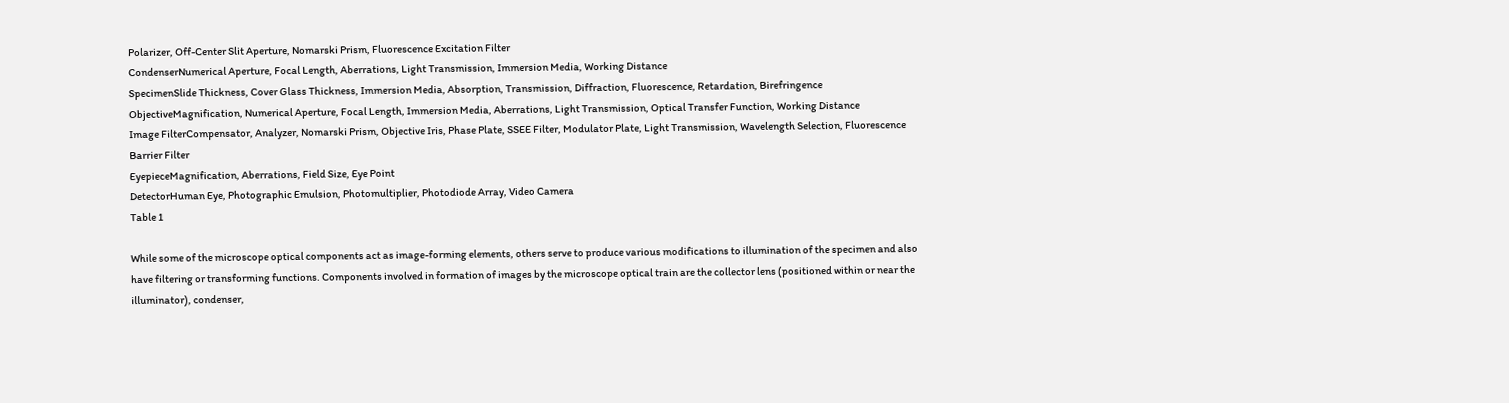Polarizer, Off-Center Slit Aperture, Nomarski Prism, Fluorescence Excitation Filter
CondenserNumerical Aperture, Focal Length, Aberrations, Light Transmission, Immersion Media, Working Distance
SpecimenSlide Thickness, Cover Glass Thickness, Immersion Media, Absorption, Transmission, Diffraction, Fluorescence, Retardation, Birefringence
ObjectiveMagnification, Numerical Aperture, Focal Length, Immersion Media, Aberrations, Light Transmission, Optical Transfer Function, Working Distance
Image FilterCompensator, Analyzer, Nomarski Prism, Objective Iris, Phase Plate, SSEE Filter, Modulator Plate, Light Transmission, Wavelength Selection, Fluorescence Barrier Filter
EyepieceMagnification, Aberrations, Field Size, Eye Point
DetectorHuman Eye, Photographic Emulsion, Photomultiplier, Photodiode Array, Video Camera
Table 1

While some of the microscope optical components act as image-forming elements, others serve to produce various modifications to illumination of the specimen and also have filtering or transforming functions. Components involved in formation of images by the microscope optical train are the collector lens (positioned within or near the illuminator), condenser,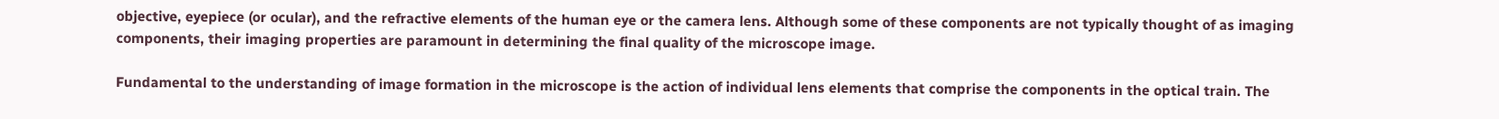objective, eyepiece (or ocular), and the refractive elements of the human eye or the camera lens. Although some of these components are not typically thought of as imaging components, their imaging properties are paramount in determining the final quality of the microscope image.

Fundamental to the understanding of image formation in the microscope is the action of individual lens elements that comprise the components in the optical train. The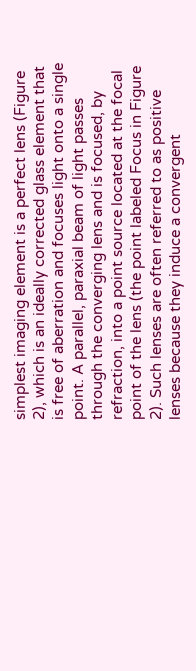simplest imaging element is a perfect lens (Figure 2), which is an ideally corrected glass element that is free of aberration and focuses light onto a single point. A parallel, paraxial beam of light passes through the converging lens and is focused, by refraction, into a point source located at the focal point of the lens (the point labeled Focus in Figure 2). Such lenses are often referred to as positive lenses because they induce a convergent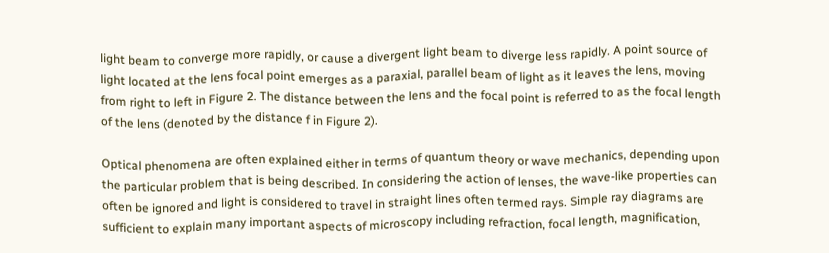light beam to converge more rapidly, or cause a divergent light beam to diverge less rapidly. A point source of light located at the lens focal point emerges as a paraxial, parallel beam of light as it leaves the lens, moving from right to left in Figure 2. The distance between the lens and the focal point is referred to as the focal length of the lens (denoted by the distance f in Figure 2).

Optical phenomena are often explained either in terms of quantum theory or wave mechanics, depending upon the particular problem that is being described. In considering the action of lenses, the wave-like properties can often be ignored and light is considered to travel in straight lines often termed rays. Simple ray diagrams are sufficient to explain many important aspects of microscopy including refraction, focal length, magnification,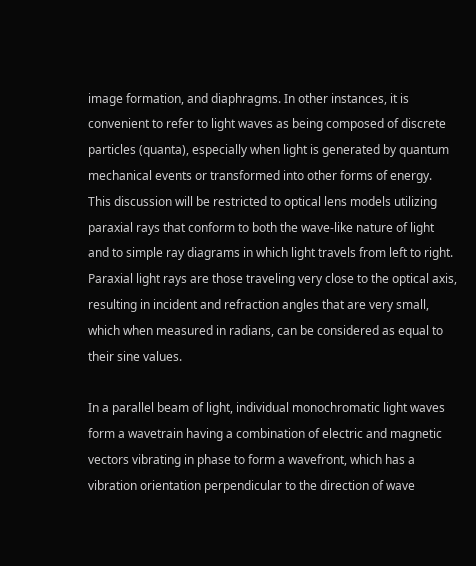image formation, and diaphragms. In other instances, it is convenient to refer to light waves as being composed of discrete particles (quanta), especially when light is generated by quantum mechanical events or transformed into other forms of energy. This discussion will be restricted to optical lens models utilizing paraxial rays that conform to both the wave-like nature of light and to simple ray diagrams in which light travels from left to right. Paraxial light rays are those traveling very close to the optical axis, resulting in incident and refraction angles that are very small, which when measured in radians, can be considered as equal to their sine values.

In a parallel beam of light, individual monochromatic light waves form a wavetrain having a combination of electric and magnetic vectors vibrating in phase to form a wavefront, which has a vibration orientation perpendicular to the direction of wave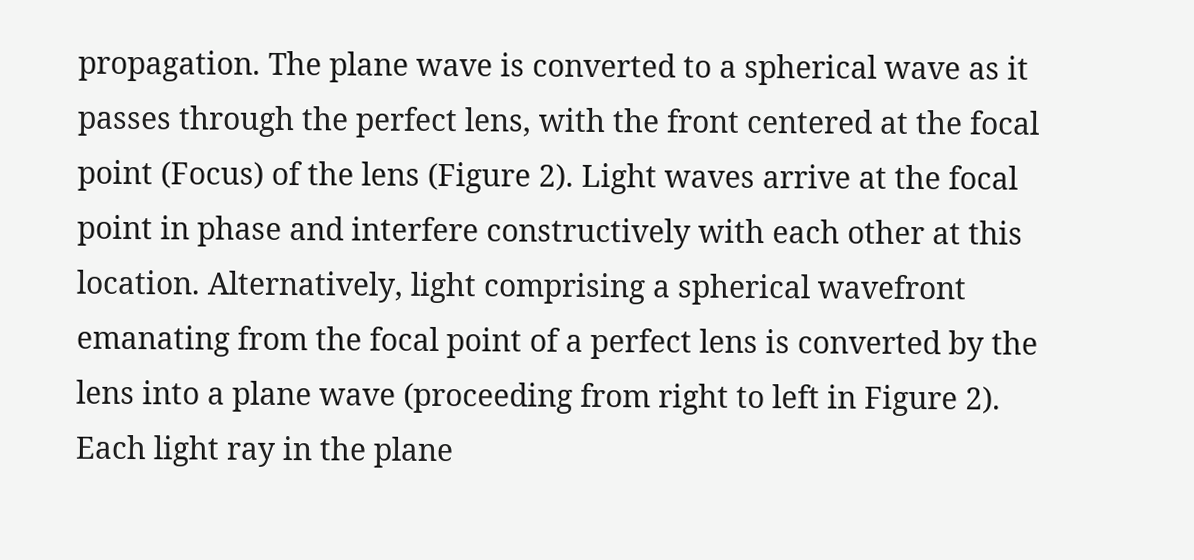propagation. The plane wave is converted to a spherical wave as it passes through the perfect lens, with the front centered at the focal point (Focus) of the lens (Figure 2). Light waves arrive at the focal point in phase and interfere constructively with each other at this location. Alternatively, light comprising a spherical wavefront emanating from the focal point of a perfect lens is converted by the lens into a plane wave (proceeding from right to left in Figure 2). Each light ray in the plane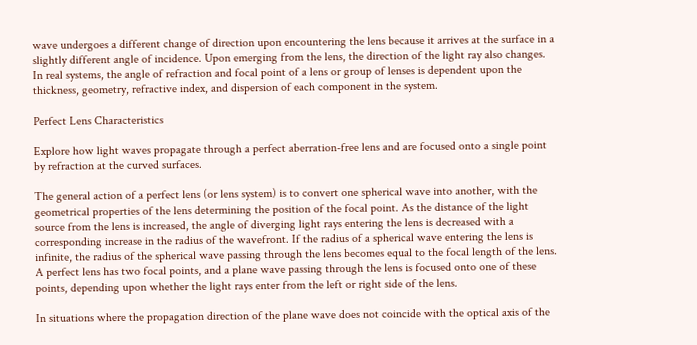wave undergoes a different change of direction upon encountering the lens because it arrives at the surface in a slightly different angle of incidence. Upon emerging from the lens, the direction of the light ray also changes. In real systems, the angle of refraction and focal point of a lens or group of lenses is dependent upon the thickness, geometry, refractive index, and dispersion of each component in the system.

Perfect Lens Characteristics

Explore how light waves propagate through a perfect aberration-free lens and are focused onto a single point by refraction at the curved surfaces.

The general action of a perfect lens (or lens system) is to convert one spherical wave into another, with the geometrical properties of the lens determining the position of the focal point. As the distance of the light source from the lens is increased, the angle of diverging light rays entering the lens is decreased with a corresponding increase in the radius of the wavefront. If the radius of a spherical wave entering the lens is infinite, the radius of the spherical wave passing through the lens becomes equal to the focal length of the lens. A perfect lens has two focal points, and a plane wave passing through the lens is focused onto one of these points, depending upon whether the light rays enter from the left or right side of the lens.

In situations where the propagation direction of the plane wave does not coincide with the optical axis of the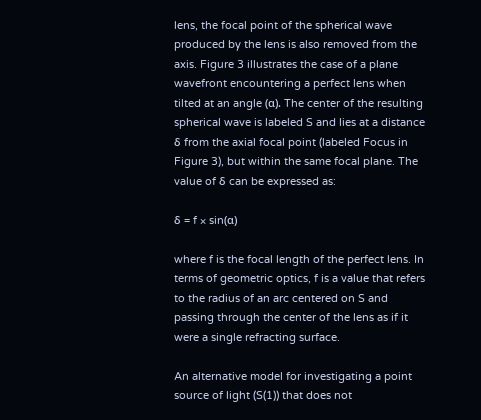lens, the focal point of the spherical wave produced by the lens is also removed from the axis. Figure 3 illustrates the case of a plane wavefront encountering a perfect lens when tilted at an angle (α). The center of the resulting spherical wave is labeled S and lies at a distance δ from the axial focal point (labeled Focus in Figure 3), but within the same focal plane. The value of δ can be expressed as:

δ = f × sin(α)

where f is the focal length of the perfect lens. In terms of geometric optics, f is a value that refers to the radius of an arc centered on S and passing through the center of the lens as if it were a single refracting surface.

An alternative model for investigating a point source of light (S(1)) that does not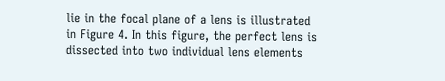lie in the focal plane of a lens is illustrated in Figure 4. In this figure, the perfect lens is dissected into two individual lens elements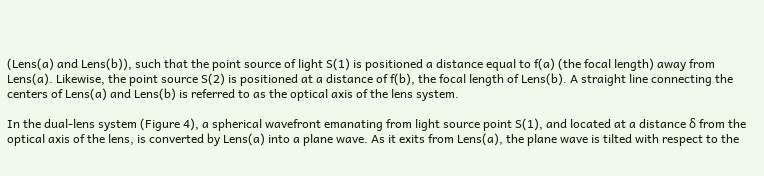(Lens(a) and Lens(b)), such that the point source of light S(1) is positioned a distance equal to f(a) (the focal length) away from Lens(a). Likewise, the point source S(2) is positioned at a distance of f(b), the focal length of Lens(b). A straight line connecting the centers of Lens(a) and Lens(b) is referred to as the optical axis of the lens system.

In the dual-lens system (Figure 4), a spherical wavefront emanating from light source point S(1), and located at a distance δ from the optical axis of the lens, is converted by Lens(a) into a plane wave. As it exits from Lens(a), the plane wave is tilted with respect to the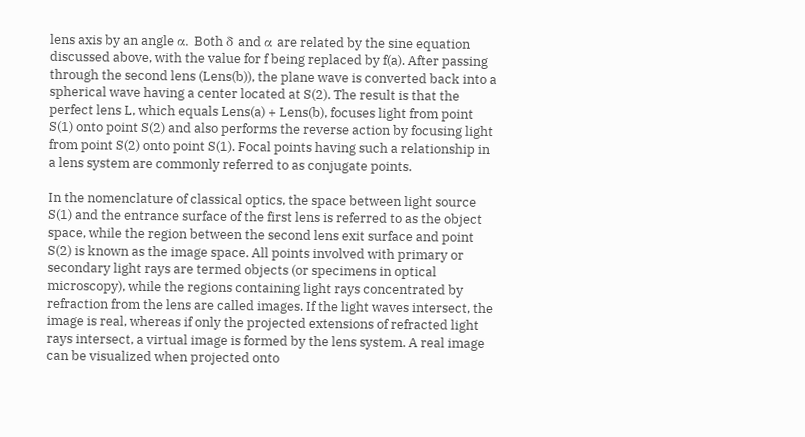lens axis by an angle α. Both δ and α are related by the sine equation discussed above, with the value for f being replaced by f(a). After passing through the second lens (Lens(b)), the plane wave is converted back into a spherical wave having a center located at S(2). The result is that the perfect lens L, which equals Lens(a) + Lens(b), focuses light from point S(1) onto point S(2) and also performs the reverse action by focusing light from point S(2) onto point S(1). Focal points having such a relationship in a lens system are commonly referred to as conjugate points.

In the nomenclature of classical optics, the space between light source S(1) and the entrance surface of the first lens is referred to as the object space, while the region between the second lens exit surface and point S(2) is known as the image space. All points involved with primary or secondary light rays are termed objects (or specimens in optical microscopy), while the regions containing light rays concentrated by refraction from the lens are called images. If the light waves intersect, the image is real, whereas if only the projected extensions of refracted light rays intersect, a virtual image is formed by the lens system. A real image can be visualized when projected onto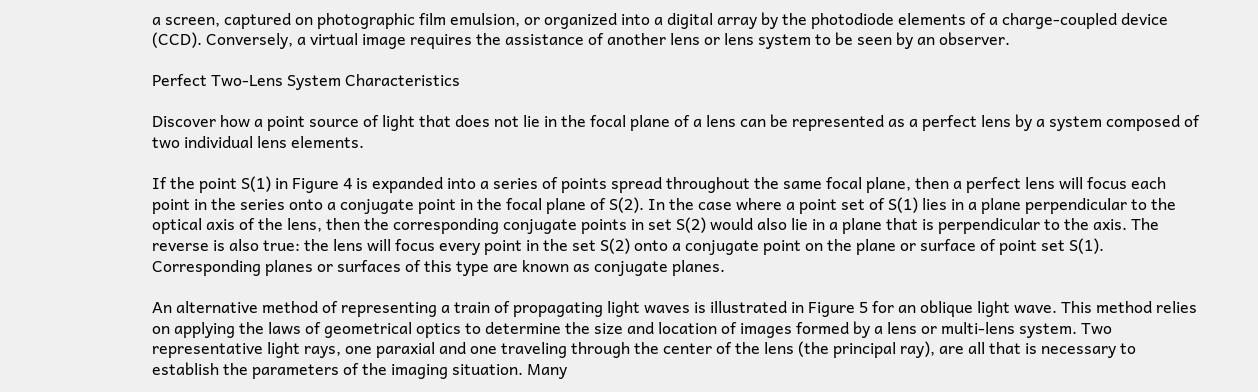a screen, captured on photographic film emulsion, or organized into a digital array by the photodiode elements of a charge-coupled device (CCD). Conversely, a virtual image requires the assistance of another lens or lens system to be seen by an observer.

Perfect Two-Lens System Characteristics

Discover how a point source of light that does not lie in the focal plane of a lens can be represented as a perfect lens by a system composed of two individual lens elements.

If the point S(1) in Figure 4 is expanded into a series of points spread throughout the same focal plane, then a perfect lens will focus each point in the series onto a conjugate point in the focal plane of S(2). In the case where a point set of S(1) lies in a plane perpendicular to the optical axis of the lens, then the corresponding conjugate points in set S(2) would also lie in a plane that is perpendicular to the axis. The reverse is also true: the lens will focus every point in the set S(2) onto a conjugate point on the plane or surface of point set S(1). Corresponding planes or surfaces of this type are known as conjugate planes.

An alternative method of representing a train of propagating light waves is illustrated in Figure 5 for an oblique light wave. This method relies on applying the laws of geometrical optics to determine the size and location of images formed by a lens or multi-lens system. Two representative light rays, one paraxial and one traveling through the center of the lens (the principal ray), are all that is necessary to establish the parameters of the imaging situation. Many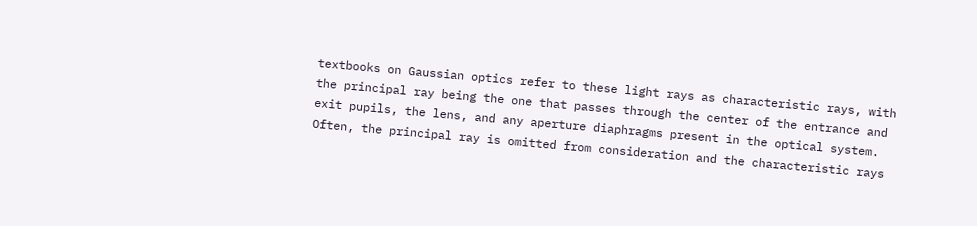textbooks on Gaussian optics refer to these light rays as characteristic rays, with the principal ray being the one that passes through the center of the entrance and exit pupils, the lens, and any aperture diaphragms present in the optical system. Often, the principal ray is omitted from consideration and the characteristic rays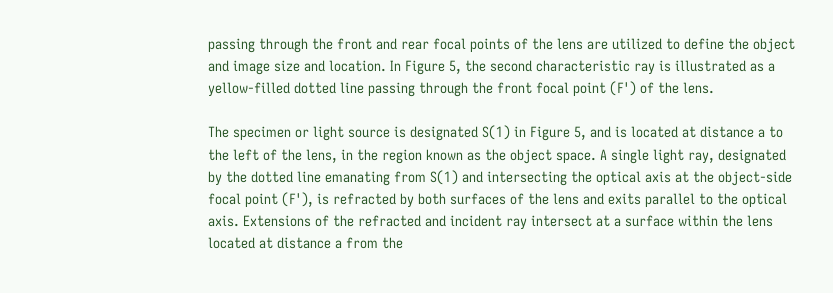passing through the front and rear focal points of the lens are utilized to define the object and image size and location. In Figure 5, the second characteristic ray is illustrated as a yellow-filled dotted line passing through the front focal point (F') of the lens.

The specimen or light source is designated S(1) in Figure 5, and is located at distance a to the left of the lens, in the region known as the object space. A single light ray, designated by the dotted line emanating from S(1) and intersecting the optical axis at the object-side focal point (F'), is refracted by both surfaces of the lens and exits parallel to the optical axis. Extensions of the refracted and incident ray intersect at a surface within the lens located at distance a from the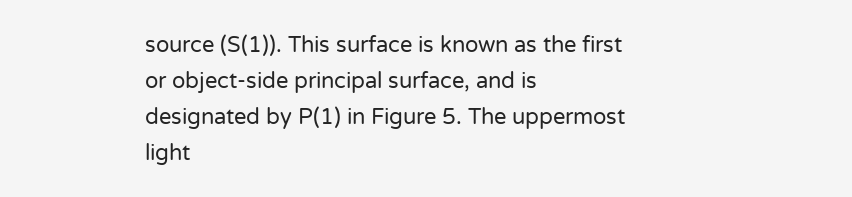source (S(1)). This surface is known as the first or object-side principal surface, and is designated by P(1) in Figure 5. The uppermost light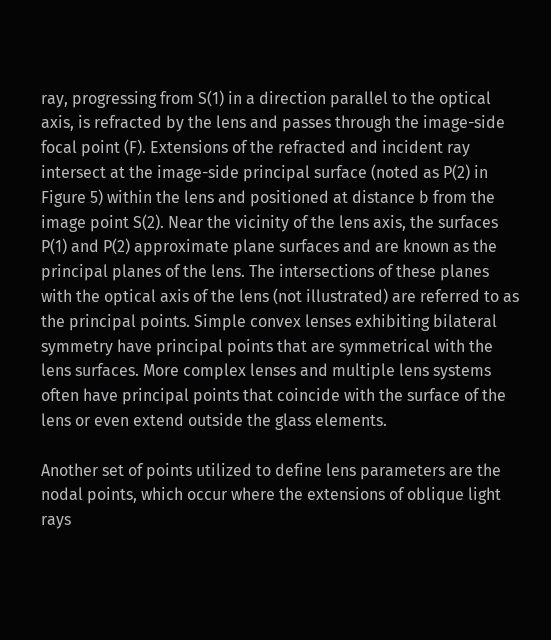ray, progressing from S(1) in a direction parallel to the optical axis, is refracted by the lens and passes through the image-side focal point (F). Extensions of the refracted and incident ray intersect at the image-side principal surface (noted as P(2) in Figure 5) within the lens and positioned at distance b from the image point S(2). Near the vicinity of the lens axis, the surfaces P(1) and P(2) approximate plane surfaces and are known as the principal planes of the lens. The intersections of these planes with the optical axis of the lens (not illustrated) are referred to as the principal points. Simple convex lenses exhibiting bilateral symmetry have principal points that are symmetrical with the lens surfaces. More complex lenses and multiple lens systems often have principal points that coincide with the surface of the lens or even extend outside the glass elements.

Another set of points utilized to define lens parameters are the nodal points, which occur where the extensions of oblique light rays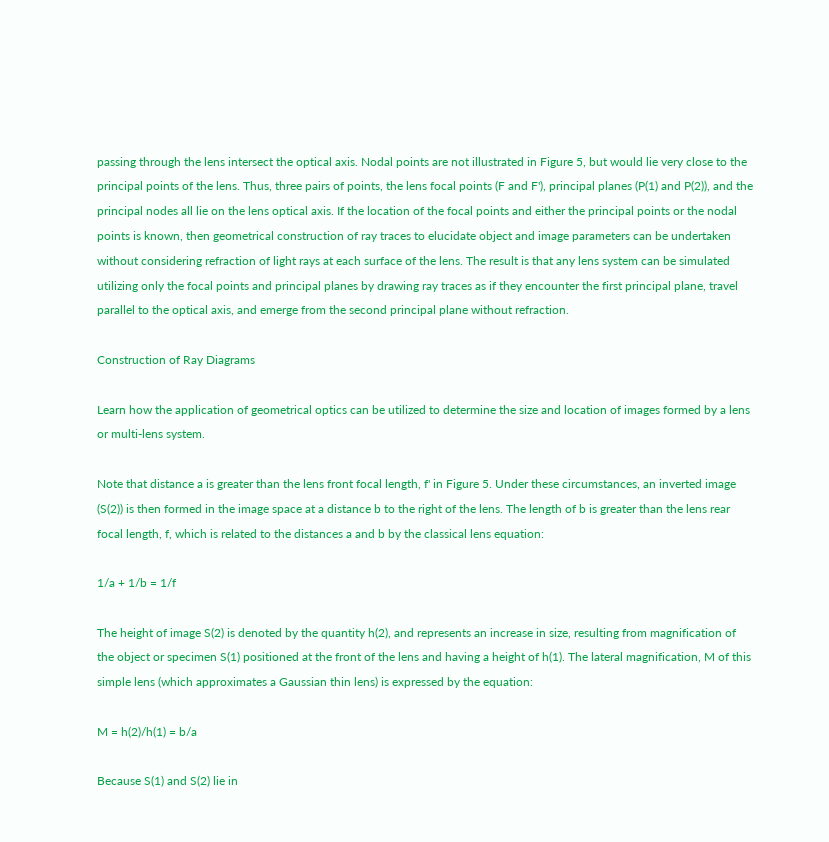passing through the lens intersect the optical axis. Nodal points are not illustrated in Figure 5, but would lie very close to the principal points of the lens. Thus, three pairs of points, the lens focal points (F and F'), principal planes (P(1) and P(2)), and the principal nodes all lie on the lens optical axis. If the location of the focal points and either the principal points or the nodal points is known, then geometrical construction of ray traces to elucidate object and image parameters can be undertaken without considering refraction of light rays at each surface of the lens. The result is that any lens system can be simulated utilizing only the focal points and principal planes by drawing ray traces as if they encounter the first principal plane, travel parallel to the optical axis, and emerge from the second principal plane without refraction.

Construction of Ray Diagrams

Learn how the application of geometrical optics can be utilized to determine the size and location of images formed by a lens or multi-lens system.

Note that distance a is greater than the lens front focal length, f' in Figure 5. Under these circumstances, an inverted image (S(2)) is then formed in the image space at a distance b to the right of the lens. The length of b is greater than the lens rear focal length, f, which is related to the distances a and b by the classical lens equation:

1/a + 1/b = 1/f

The height of image S(2) is denoted by the quantity h(2), and represents an increase in size, resulting from magnification of the object or specimen S(1) positioned at the front of the lens and having a height of h(1). The lateral magnification, M of this simple lens (which approximates a Gaussian thin lens) is expressed by the equation:

M = h(2)/h(1) = b/a

Because S(1) and S(2) lie in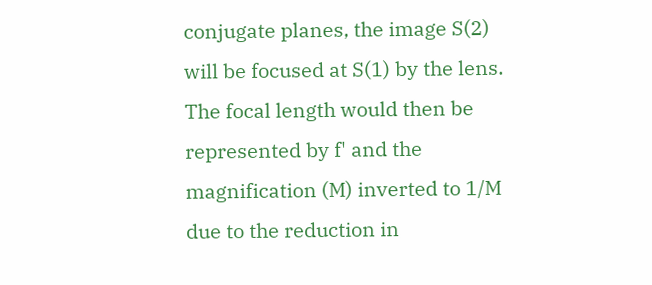conjugate planes, the image S(2) will be focused at S(1) by the lens. The focal length would then be represented by f' and the magnification (M) inverted to 1/M due to the reduction in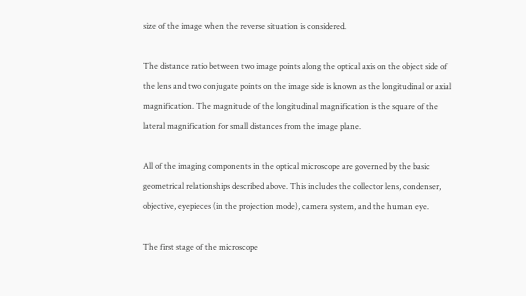size of the image when the reverse situation is considered.

The distance ratio between two image points along the optical axis on the object side of the lens and two conjugate points on the image side is known as the longitudinal or axial magnification. The magnitude of the longitudinal magnification is the square of the lateral magnification for small distances from the image plane.

All of the imaging components in the optical microscope are governed by the basic geometrical relationships described above. This includes the collector lens, condenser, objective, eyepieces (in the projection mode), camera system, and the human eye.

The first stage of the microscope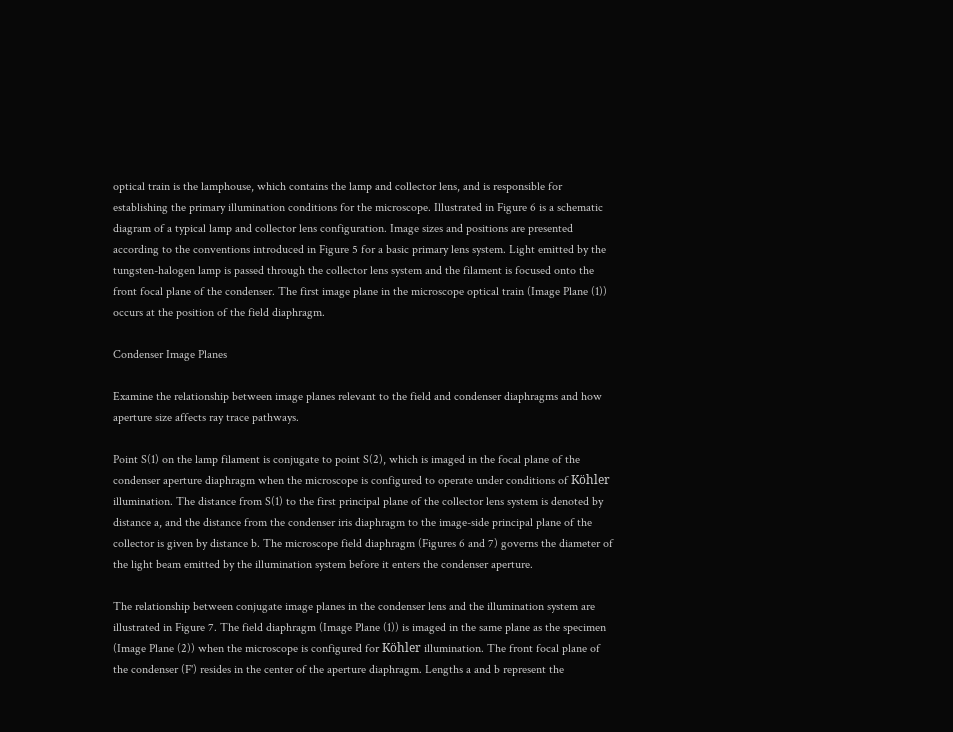optical train is the lamphouse, which contains the lamp and collector lens, and is responsible for establishing the primary illumination conditions for the microscope. Illustrated in Figure 6 is a schematic diagram of a typical lamp and collector lens configuration. Image sizes and positions are presented according to the conventions introduced in Figure 5 for a basic primary lens system. Light emitted by the tungsten-halogen lamp is passed through the collector lens system and the filament is focused onto the front focal plane of the condenser. The first image plane in the microscope optical train (Image Plane (1)) occurs at the position of the field diaphragm.

Condenser Image Planes

Examine the relationship between image planes relevant to the field and condenser diaphragms and how aperture size affects ray trace pathways.

Point S(1) on the lamp filament is conjugate to point S(2), which is imaged in the focal plane of the condenser aperture diaphragm when the microscope is configured to operate under conditions of Köhler illumination. The distance from S(1) to the first principal plane of the collector lens system is denoted by distance a, and the distance from the condenser iris diaphragm to the image-side principal plane of the collector is given by distance b. The microscope field diaphragm (Figures 6 and 7) governs the diameter of the light beam emitted by the illumination system before it enters the condenser aperture.

The relationship between conjugate image planes in the condenser lens and the illumination system are illustrated in Figure 7. The field diaphragm (Image Plane (1)) is imaged in the same plane as the specimen (Image Plane (2)) when the microscope is configured for Köhler illumination. The front focal plane of the condenser (F') resides in the center of the aperture diaphragm. Lengths a and b represent the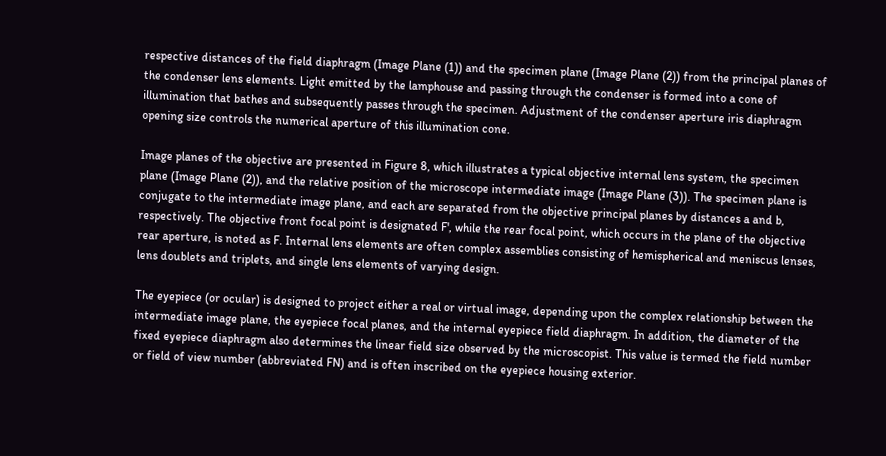respective distances of the field diaphragm (Image Plane (1)) and the specimen plane (Image Plane (2)) from the principal planes of the condenser lens elements. Light emitted by the lamphouse and passing through the condenser is formed into a cone of illumination that bathes and subsequently passes through the specimen. Adjustment of the condenser aperture iris diaphragm opening size controls the numerical aperture of this illumination cone.

Image planes of the objective are presented in Figure 8, which illustrates a typical objective internal lens system, the specimen plane (Image Plane (2)), and the relative position of the microscope intermediate image (Image Plane (3)). The specimen plane is conjugate to the intermediate image plane, and each are separated from the objective principal planes by distances a and b, respectively. The objective front focal point is designated F', while the rear focal point, which occurs in the plane of the objective rear aperture, is noted as F. Internal lens elements are often complex assemblies consisting of hemispherical and meniscus lenses, lens doublets and triplets, and single lens elements of varying design.

The eyepiece (or ocular) is designed to project either a real or virtual image, depending upon the complex relationship between the intermediate image plane, the eyepiece focal planes, and the internal eyepiece field diaphragm. In addition, the diameter of the fixed eyepiece diaphragm also determines the linear field size observed by the microscopist. This value is termed the field number or field of view number (abbreviated FN) and is often inscribed on the eyepiece housing exterior.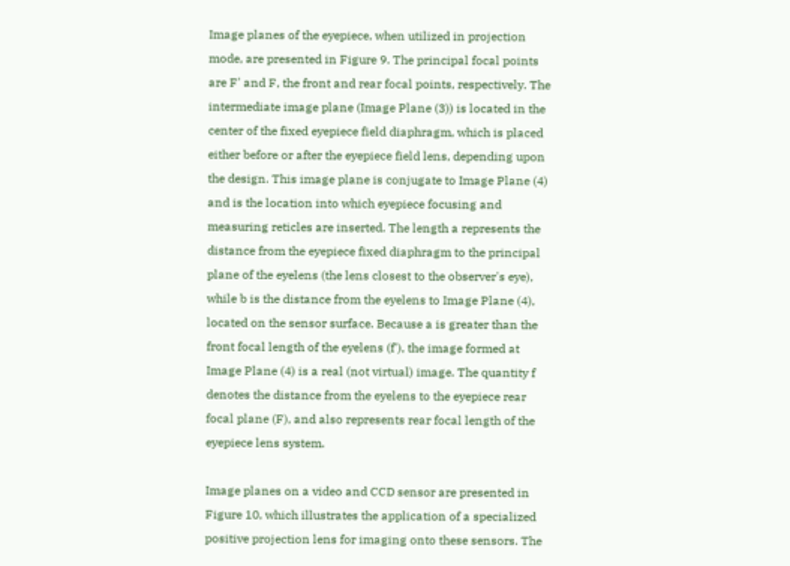Image planes of the eyepiece, when utilized in projection mode, are presented in Figure 9. The principal focal points are F' and F, the front and rear focal points, respectively. The intermediate image plane (Image Plane (3)) is located in the center of the fixed eyepiece field diaphragm, which is placed either before or after the eyepiece field lens, depending upon the design. This image plane is conjugate to Image Plane (4) and is the location into which eyepiece focusing and measuring reticles are inserted. The length a represents the distance from the eyepiece fixed diaphragm to the principal plane of the eyelens (the lens closest to the observer's eye), while b is the distance from the eyelens to Image Plane (4), located on the sensor surface. Because a is greater than the front focal length of the eyelens (f'), the image formed at Image Plane (4) is a real (not virtual) image. The quantity f denotes the distance from the eyelens to the eyepiece rear focal plane (F), and also represents rear focal length of the eyepiece lens system.

Image planes on a video and CCD sensor are presented in Figure 10, which illustrates the application of a specialized positive projection lens for imaging onto these sensors. The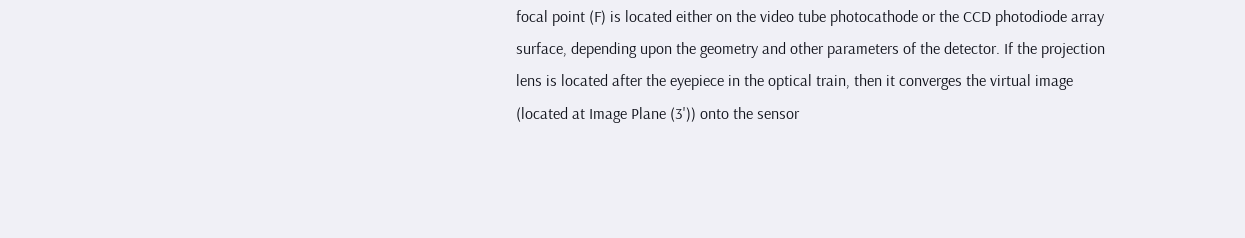focal point (F) is located either on the video tube photocathode or the CCD photodiode array surface, depending upon the geometry and other parameters of the detector. If the projection lens is located after the eyepiece in the optical train, then it converges the virtual image (located at Image Plane (3')) onto the sensor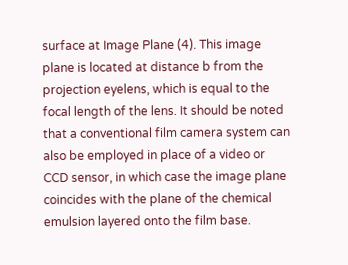surface at Image Plane (4). This image plane is located at distance b from the projection eyelens, which is equal to the focal length of the lens. It should be noted that a conventional film camera system can also be employed in place of a video or CCD sensor, in which case the image plane coincides with the plane of the chemical emulsion layered onto the film base.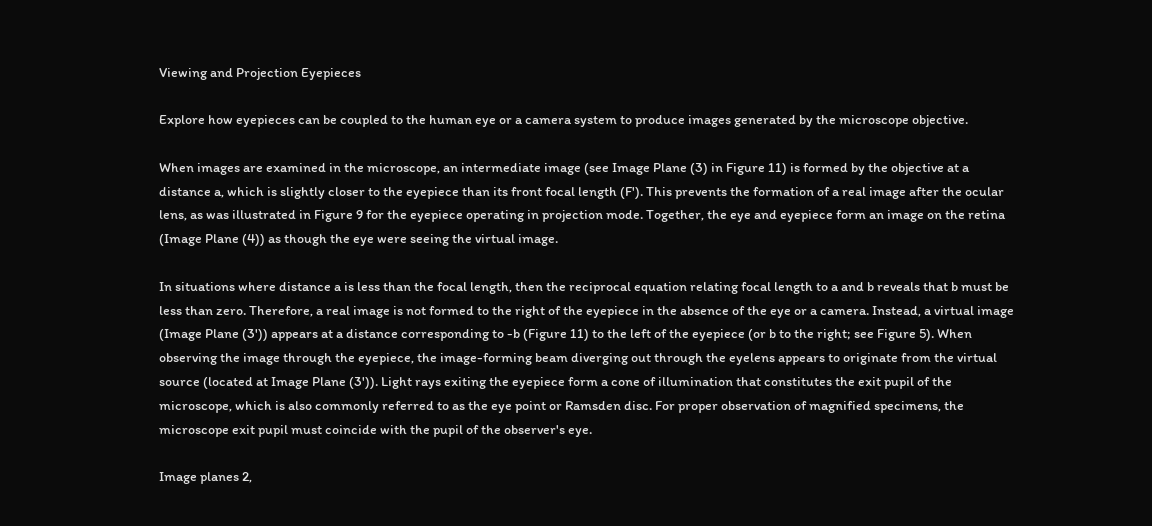Viewing and Projection Eyepieces

Explore how eyepieces can be coupled to the human eye or a camera system to produce images generated by the microscope objective.

When images are examined in the microscope, an intermediate image (see Image Plane (3) in Figure 11) is formed by the objective at a distance a, which is slightly closer to the eyepiece than its front focal length (F'). This prevents the formation of a real image after the ocular lens, as was illustrated in Figure 9 for the eyepiece operating in projection mode. Together, the eye and eyepiece form an image on the retina (Image Plane (4)) as though the eye were seeing the virtual image.

In situations where distance a is less than the focal length, then the reciprocal equation relating focal length to a and b reveals that b must be less than zero. Therefore, a real image is not formed to the right of the eyepiece in the absence of the eye or a camera. Instead, a virtual image (Image Plane (3')) appears at a distance corresponding to -b (Figure 11) to the left of the eyepiece (or b to the right; see Figure 5). When observing the image through the eyepiece, the image-forming beam diverging out through the eyelens appears to originate from the virtual source (located at Image Plane (3')). Light rays exiting the eyepiece form a cone of illumination that constitutes the exit pupil of the microscope, which is also commonly referred to as the eye point or Ramsden disc. For proper observation of magnified specimens, the microscope exit pupil must coincide with the pupil of the observer's eye.

Image planes 2,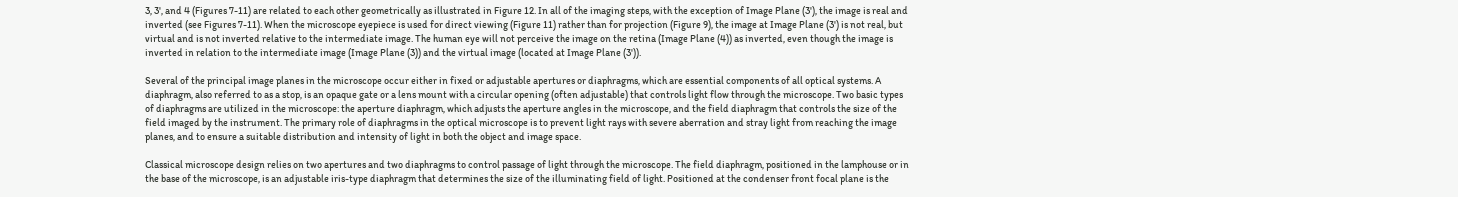3, 3', and 4 (Figures 7-11) are related to each other geometrically as illustrated in Figure 12. In all of the imaging steps, with the exception of Image Plane (3'), the image is real and inverted (see Figures 7-11). When the microscope eyepiece is used for direct viewing (Figure 11) rather than for projection (Figure 9), the image at Image Plane (3') is not real, but virtual and is not inverted relative to the intermediate image. The human eye will not perceive the image on the retina (Image Plane (4)) as inverted, even though the image is inverted in relation to the intermediate image (Image Plane (3)) and the virtual image (located at Image Plane (3')).

Several of the principal image planes in the microscope occur either in fixed or adjustable apertures or diaphragms, which are essential components of all optical systems. A diaphragm, also referred to as a stop, is an opaque gate or a lens mount with a circular opening (often adjustable) that controls light flow through the microscope. Two basic types of diaphragms are utilized in the microscope: the aperture diaphragm, which adjusts the aperture angles in the microscope, and the field diaphragm that controls the size of the field imaged by the instrument. The primary role of diaphragms in the optical microscope is to prevent light rays with severe aberration and stray light from reaching the image planes, and to ensure a suitable distribution and intensity of light in both the object and image space.

Classical microscope design relies on two apertures and two diaphragms to control passage of light through the microscope. The field diaphragm, positioned in the lamphouse or in the base of the microscope, is an adjustable iris-type diaphragm that determines the size of the illuminating field of light. Positioned at the condenser front focal plane is the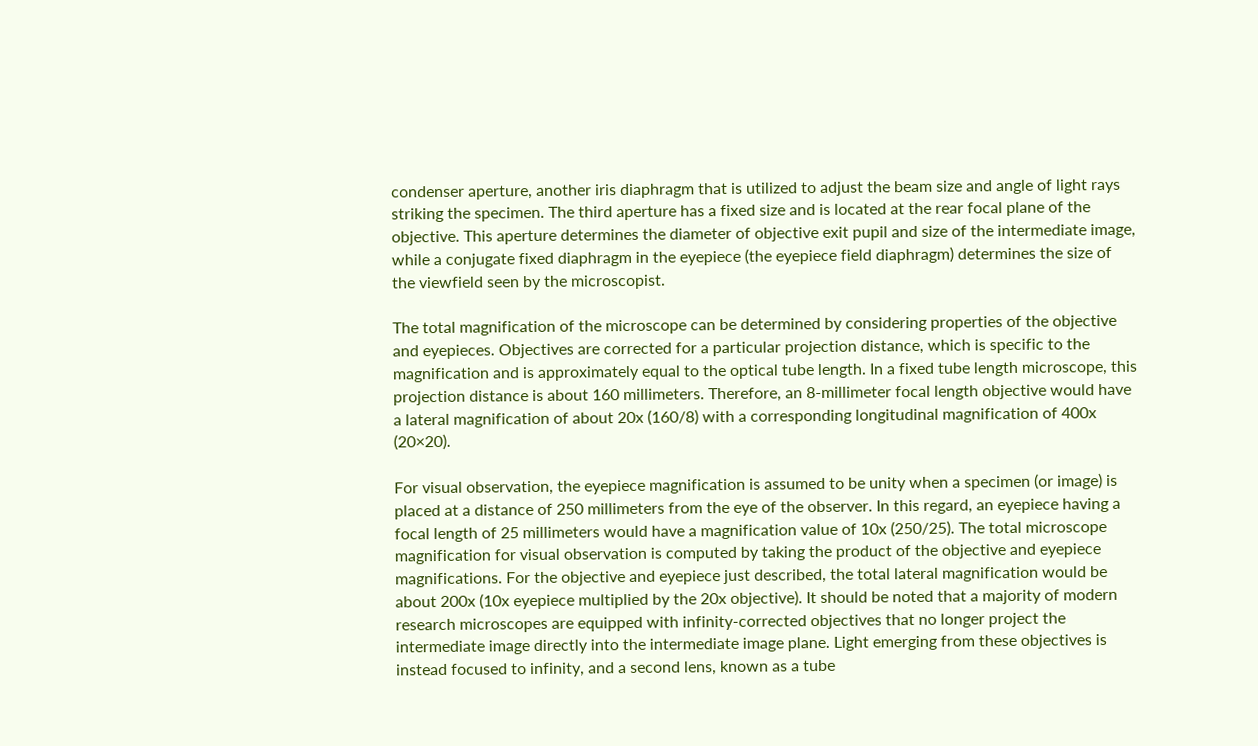condenser aperture, another iris diaphragm that is utilized to adjust the beam size and angle of light rays striking the specimen. The third aperture has a fixed size and is located at the rear focal plane of the objective. This aperture determines the diameter of objective exit pupil and size of the intermediate image, while a conjugate fixed diaphragm in the eyepiece (the eyepiece field diaphragm) determines the size of the viewfield seen by the microscopist.

The total magnification of the microscope can be determined by considering properties of the objective and eyepieces. Objectives are corrected for a particular projection distance, which is specific to the magnification and is approximately equal to the optical tube length. In a fixed tube length microscope, this projection distance is about 160 millimeters. Therefore, an 8-millimeter focal length objective would have a lateral magnification of about 20x (160/8) with a corresponding longitudinal magnification of 400x (20×20).

For visual observation, the eyepiece magnification is assumed to be unity when a specimen (or image) is placed at a distance of 250 millimeters from the eye of the observer. In this regard, an eyepiece having a focal length of 25 millimeters would have a magnification value of 10x (250/25). The total microscope magnification for visual observation is computed by taking the product of the objective and eyepiece magnifications. For the objective and eyepiece just described, the total lateral magnification would be about 200x (10x eyepiece multiplied by the 20x objective). It should be noted that a majority of modern research microscopes are equipped with infinity-corrected objectives that no longer project the intermediate image directly into the intermediate image plane. Light emerging from these objectives is instead focused to infinity, and a second lens, known as a tube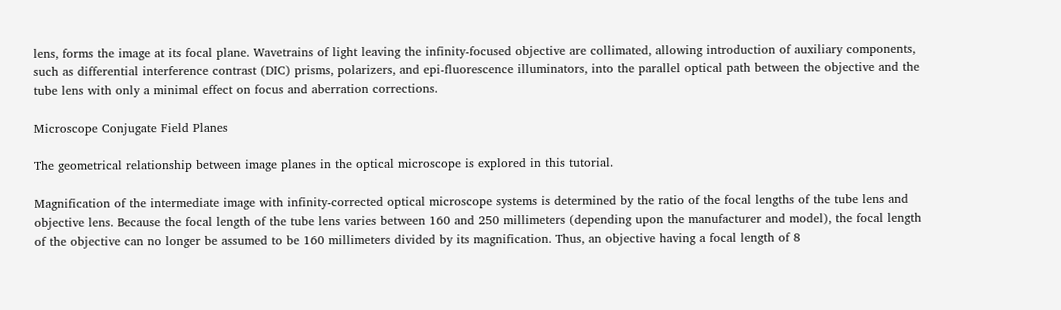lens, forms the image at its focal plane. Wavetrains of light leaving the infinity-focused objective are collimated, allowing introduction of auxiliary components, such as differential interference contrast (DIC) prisms, polarizers, and epi-fluorescence illuminators, into the parallel optical path between the objective and the tube lens with only a minimal effect on focus and aberration corrections.

Microscope Conjugate Field Planes

The geometrical relationship between image planes in the optical microscope is explored in this tutorial.

Magnification of the intermediate image with infinity-corrected optical microscope systems is determined by the ratio of the focal lengths of the tube lens and objective lens. Because the focal length of the tube lens varies between 160 and 250 millimeters (depending upon the manufacturer and model), the focal length of the objective can no longer be assumed to be 160 millimeters divided by its magnification. Thus, an objective having a focal length of 8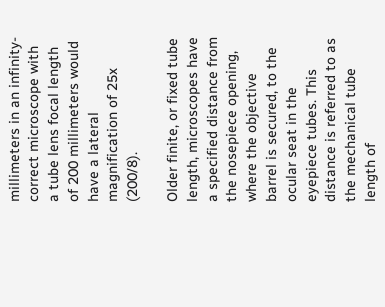millimeters in an infinity-correct microscope with a tube lens focal length of 200 millimeters would have a lateral magnification of 25x (200/8).

Older finite, or fixed tube length, microscopes have a specified distance from the nosepiece opening, where the objective barrel is secured, to the ocular seat in the eyepiece tubes. This distance is referred to as the mechanical tube length of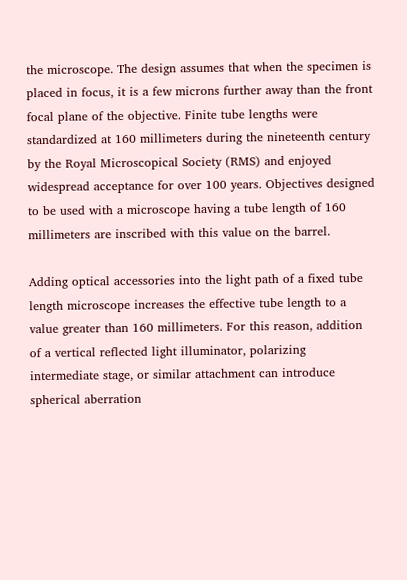the microscope. The design assumes that when the specimen is placed in focus, it is a few microns further away than the front focal plane of the objective. Finite tube lengths were standardized at 160 millimeters during the nineteenth century by the Royal Microscopical Society (RMS) and enjoyed widespread acceptance for over 100 years. Objectives designed to be used with a microscope having a tube length of 160 millimeters are inscribed with this value on the barrel.

Adding optical accessories into the light path of a fixed tube length microscope increases the effective tube length to a value greater than 160 millimeters. For this reason, addition of a vertical reflected light illuminator, polarizing intermediate stage, or similar attachment can introduce spherical aberration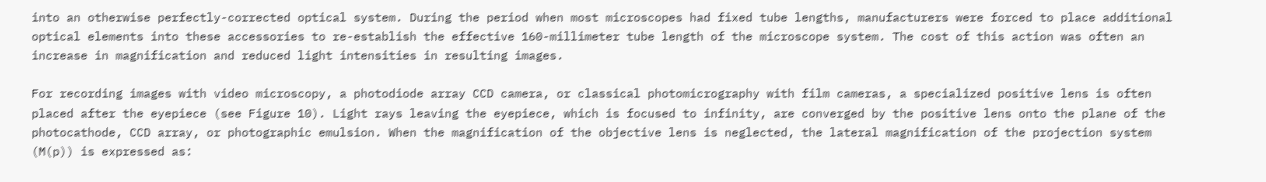into an otherwise perfectly-corrected optical system. During the period when most microscopes had fixed tube lengths, manufacturers were forced to place additional optical elements into these accessories to re-establish the effective 160-millimeter tube length of the microscope system. The cost of this action was often an increase in magnification and reduced light intensities in resulting images.

For recording images with video microscopy, a photodiode array CCD camera, or classical photomicrography with film cameras, a specialized positive lens is often placed after the eyepiece (see Figure 10). Light rays leaving the eyepiece, which is focused to infinity, are converged by the positive lens onto the plane of the photocathode, CCD array, or photographic emulsion. When the magnification of the objective lens is neglected, the lateral magnification of the projection system (M(p)) is expressed as: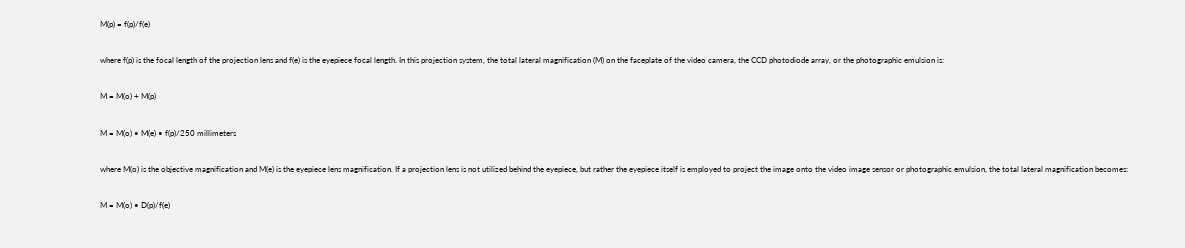M(p) = f(p)/f(e)

where f(p) is the focal length of the projection lens and f(e) is the eyepiece focal length. In this projection system, the total lateral magnification (M) on the faceplate of the video camera, the CCD photodiode array, or the photographic emulsion is:

M = M(o) + M(p)

M = M(o) • M(e) • f(p)/250 millimeters

where M(o) is the objective magnification and M(e) is the eyepiece lens magnification. If a projection lens is not utilized behind the eyepiece, but rather the eyepiece itself is employed to project the image onto the video image sensor or photographic emulsion, the total lateral magnification becomes:

M = M(o) • D(p)/f(e)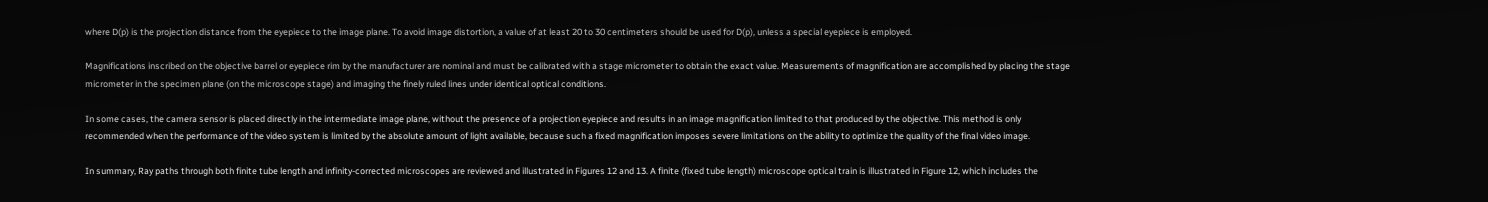where D(p) is the projection distance from the eyepiece to the image plane. To avoid image distortion, a value of at least 20 to 30 centimeters should be used for D(p), unless a special eyepiece is employed.

Magnifications inscribed on the objective barrel or eyepiece rim by the manufacturer are nominal and must be calibrated with a stage micrometer to obtain the exact value. Measurements of magnification are accomplished by placing the stage micrometer in the specimen plane (on the microscope stage) and imaging the finely ruled lines under identical optical conditions.

In some cases, the camera sensor is placed directly in the intermediate image plane, without the presence of a projection eyepiece and results in an image magnification limited to that produced by the objective. This method is only recommended when the performance of the video system is limited by the absolute amount of light available, because such a fixed magnification imposes severe limitations on the ability to optimize the quality of the final video image.

In summary, Ray paths through both finite tube length and infinity-corrected microscopes are reviewed and illustrated in Figures 12 and 13. A finite (fixed tube length) microscope optical train is illustrated in Figure 12, which includes the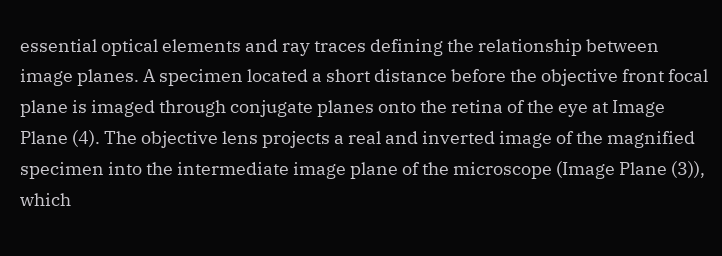essential optical elements and ray traces defining the relationship between image planes. A specimen located a short distance before the objective front focal plane is imaged through conjugate planes onto the retina of the eye at Image Plane (4). The objective lens projects a real and inverted image of the magnified specimen into the intermediate image plane of the microscope (Image Plane (3)), which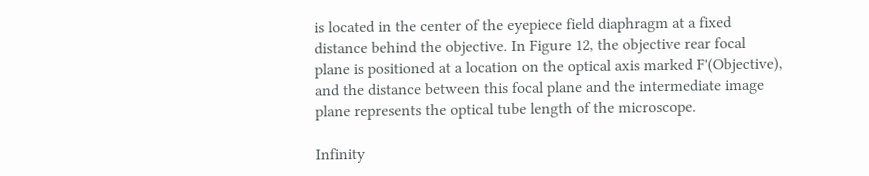is located in the center of the eyepiece field diaphragm at a fixed distance behind the objective. In Figure 12, the objective rear focal plane is positioned at a location on the optical axis marked F'(Objective), and the distance between this focal plane and the intermediate image plane represents the optical tube length of the microscope.

Infinity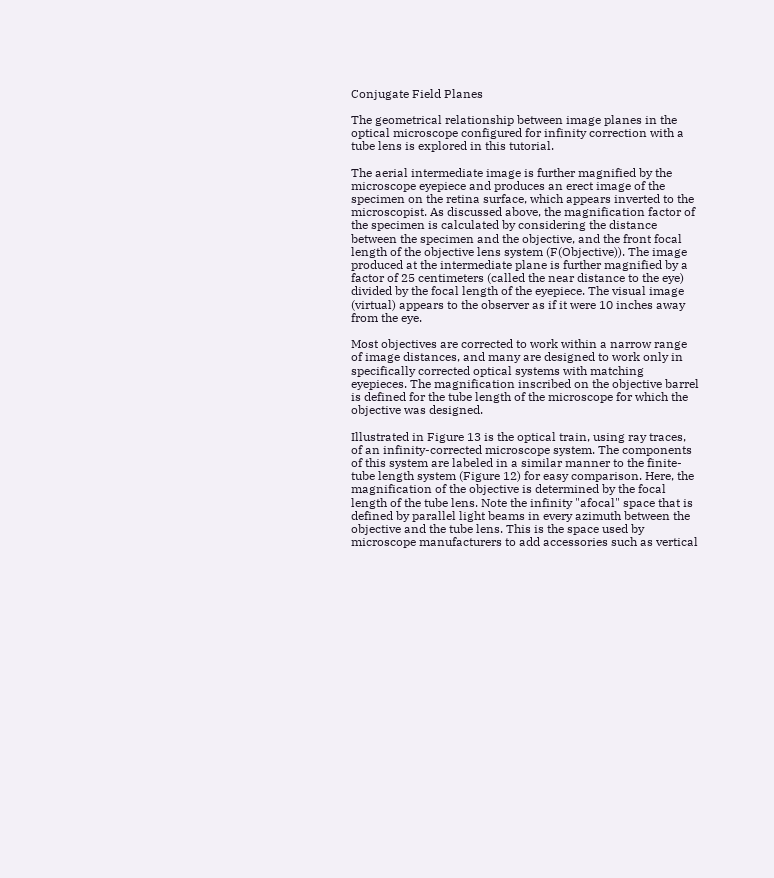Conjugate Field Planes

The geometrical relationship between image planes in the optical microscope configured for infinity correction with a tube lens is explored in this tutorial.

The aerial intermediate image is further magnified by the microscope eyepiece and produces an erect image of the specimen on the retina surface, which appears inverted to the microscopist. As discussed above, the magnification factor of the specimen is calculated by considering the distance between the specimen and the objective, and the front focal length of the objective lens system (F(Objective)). The image produced at the intermediate plane is further magnified by a factor of 25 centimeters (called the near distance to the eye) divided by the focal length of the eyepiece. The visual image (virtual) appears to the observer as if it were 10 inches away from the eye.

Most objectives are corrected to work within a narrow range of image distances, and many are designed to work only in specifically corrected optical systems with matching eyepieces. The magnification inscribed on the objective barrel is defined for the tube length of the microscope for which the objective was designed.

Illustrated in Figure 13 is the optical train, using ray traces, of an infinity-corrected microscope system. The components of this system are labeled in a similar manner to the finite-tube length system (Figure 12) for easy comparison. Here, the magnification of the objective is determined by the focal length of the tube lens. Note the infinity "afocal" space that is defined by parallel light beams in every azimuth between the objective and the tube lens. This is the space used by microscope manufacturers to add accessories such as vertical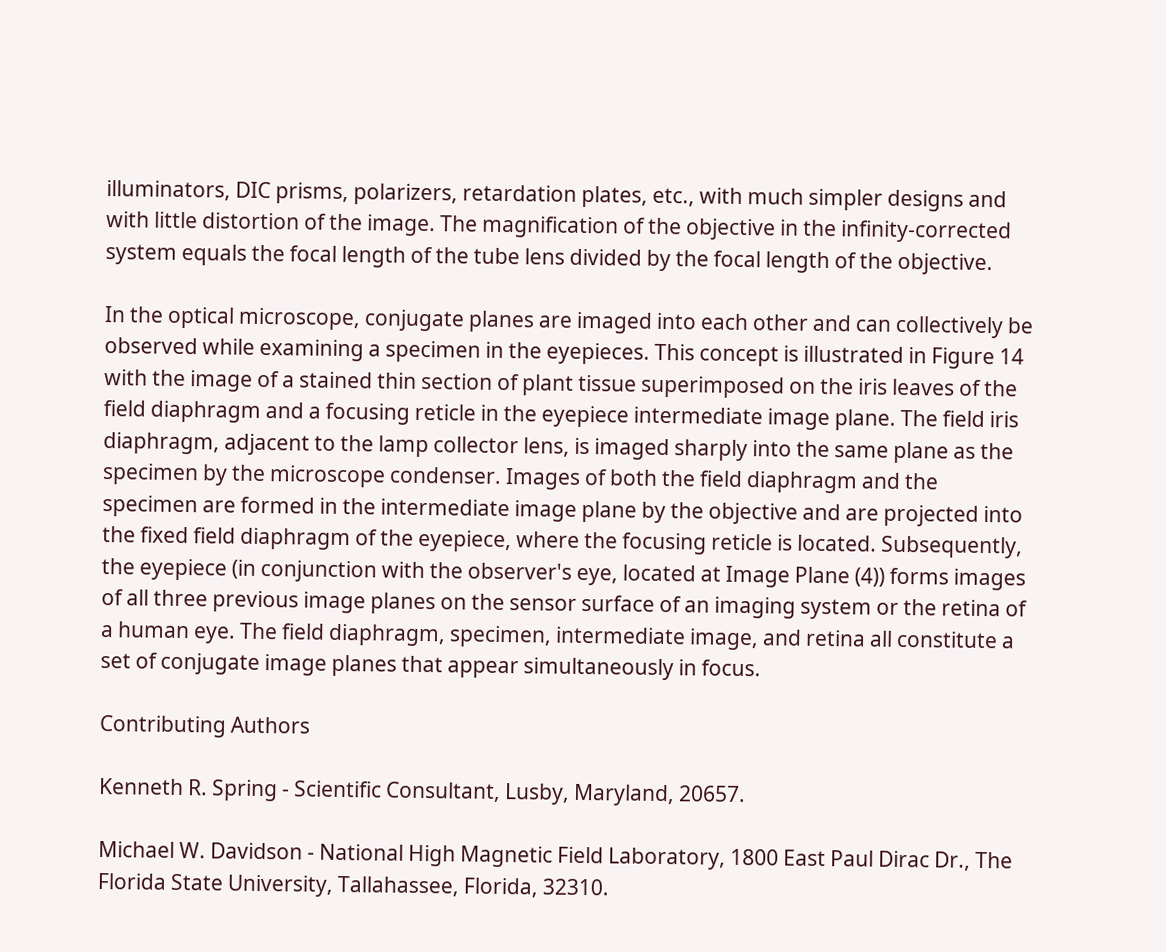illuminators, DIC prisms, polarizers, retardation plates, etc., with much simpler designs and with little distortion of the image. The magnification of the objective in the infinity-corrected system equals the focal length of the tube lens divided by the focal length of the objective.

In the optical microscope, conjugate planes are imaged into each other and can collectively be observed while examining a specimen in the eyepieces. This concept is illustrated in Figure 14 with the image of a stained thin section of plant tissue superimposed on the iris leaves of the field diaphragm and a focusing reticle in the eyepiece intermediate image plane. The field iris diaphragm, adjacent to the lamp collector lens, is imaged sharply into the same plane as the specimen by the microscope condenser. Images of both the field diaphragm and the specimen are formed in the intermediate image plane by the objective and are projected into the fixed field diaphragm of the eyepiece, where the focusing reticle is located. Subsequently, the eyepiece (in conjunction with the observer's eye, located at Image Plane (4)) forms images of all three previous image planes on the sensor surface of an imaging system or the retina of a human eye. The field diaphragm, specimen, intermediate image, and retina all constitute a set of conjugate image planes that appear simultaneously in focus.

Contributing Authors

Kenneth R. Spring - Scientific Consultant, Lusby, Maryland, 20657.

Michael W. Davidson - National High Magnetic Field Laboratory, 1800 East Paul Dirac Dr., The Florida State University, Tallahassee, Florida, 32310.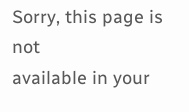Sorry, this page is not
available in your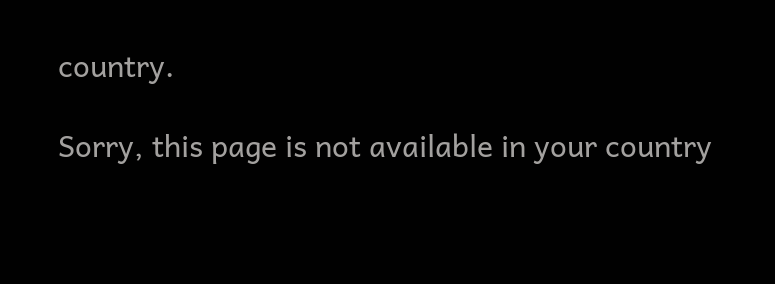country.

Sorry, this page is not available in your country